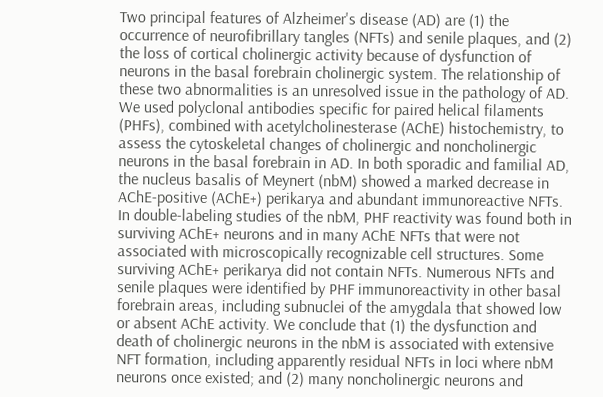Two principal features of Alzheimer's disease (AD) are (1) the occurrence of neurofibrillary tangles (NFTs) and senile plaques, and (2) the loss of cortical cholinergic activity because of dysfunction of neurons in the basal forebrain cholinergic system. The relationship of these two abnormalities is an unresolved issue in the pathology of AD. We used polyclonal antibodies specific for paired helical filaments (PHFs), combined with acetylcholinesterase (AChE) histochemistry, to assess the cytoskeletal changes of cholinergic and noncholinergic neurons in the basal forebrain in AD. In both sporadic and familial AD, the nucleus basalis of Meynert (nbM) showed a marked decrease in AChE-positive (AChE+) perikarya and abundant immunoreactive NFTs. In double-labeling studies of the nbM, PHF reactivity was found both in surviving AChE+ neurons and in many AChE NFTs that were not associated with microscopically recognizable cell structures. Some surviving AChE+ perikarya did not contain NFTs. Numerous NFTs and senile plaques were identified by PHF immunoreactivity in other basal forebrain areas, including subnuclei of the amygdala that showed low or absent AChE activity. We conclude that (1) the dysfunction and death of cholinergic neurons in the nbM is associated with extensive NFT formation, including apparently residual NFTs in loci where nbM neurons once existed; and (2) many noncholinergic neurons and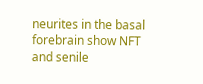neurites in the basal forebrain show NFT and senile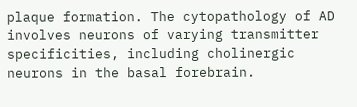plaque formation. The cytopathology of AD involves neurons of varying transmitter specificities, including cholinergic neurons in the basal forebrain.